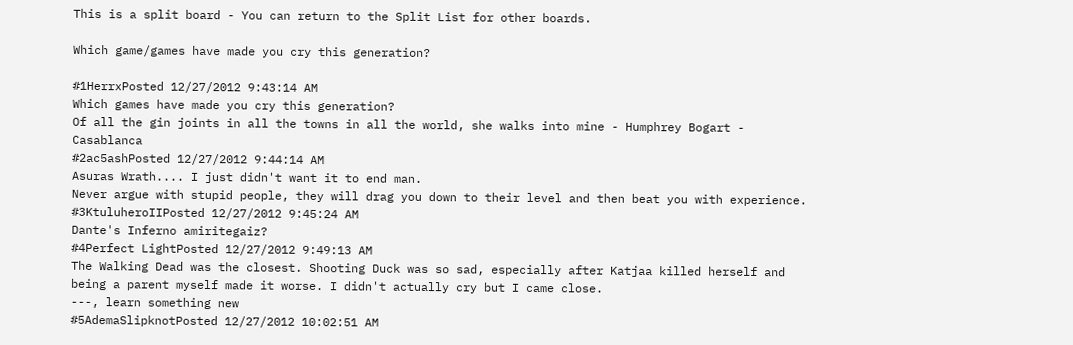This is a split board - You can return to the Split List for other boards.

Which game/games have made you cry this generation?

#1HerrxPosted 12/27/2012 9:43:14 AM
Which games have made you cry this generation?
Of all the gin joints in all the towns in all the world, she walks into mine - Humphrey Bogart - Casablanca
#2ac5ashPosted 12/27/2012 9:44:14 AM
Asuras Wrath.... I just didn't want it to end man.
Never argue with stupid people, they will drag you down to their level and then beat you with experience.
#3KtuluheroIIPosted 12/27/2012 9:45:24 AM
Dante's Inferno amiritegaiz?
#4Perfect LightPosted 12/27/2012 9:49:13 AM
The Walking Dead was the closest. Shooting Duck was so sad, especially after Katjaa killed herself and being a parent myself made it worse. I didn't actually cry but I came close.
---, learn something new
#5AdemaSlipknotPosted 12/27/2012 10:02:51 AM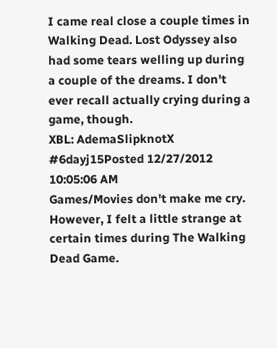I came real close a couple times in Walking Dead. Lost Odyssey also had some tears welling up during a couple of the dreams. I don't ever recall actually crying during a game, though.
XBL: AdemaSlipknotX
#6dayj15Posted 12/27/2012 10:05:06 AM
Games/Movies don't make me cry. However, I felt a little strange at certain times during The Walking Dead Game.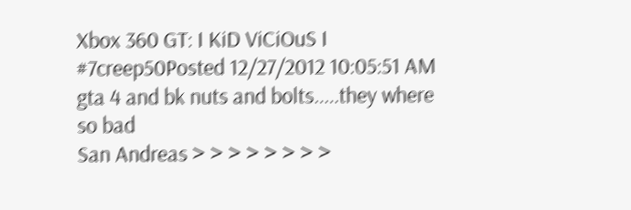Xbox 360 GT: I KiD ViCiOuS I
#7creep50Posted 12/27/2012 10:05:51 AM
gta 4 and bk nuts and bolts.....they where so bad
San Andreas > > > > > > > >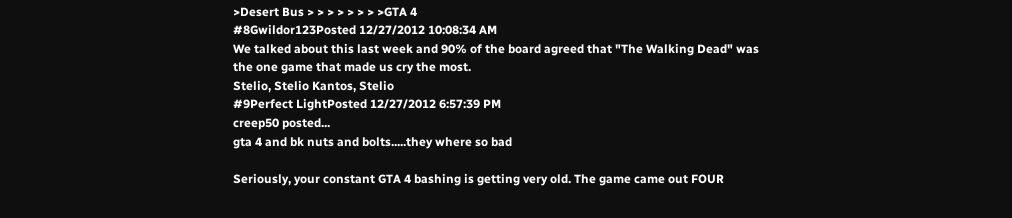>Desert Bus > > > > > > > >GTA 4
#8Gwildor123Posted 12/27/2012 10:08:34 AM
We talked about this last week and 90% of the board agreed that "The Walking Dead" was the one game that made us cry the most.
Stelio, Stelio Kantos, Stelio
#9Perfect LightPosted 12/27/2012 6:57:39 PM
creep50 posted...
gta 4 and bk nuts and bolts.....they where so bad

Seriously, your constant GTA 4 bashing is getting very old. The game came out FOUR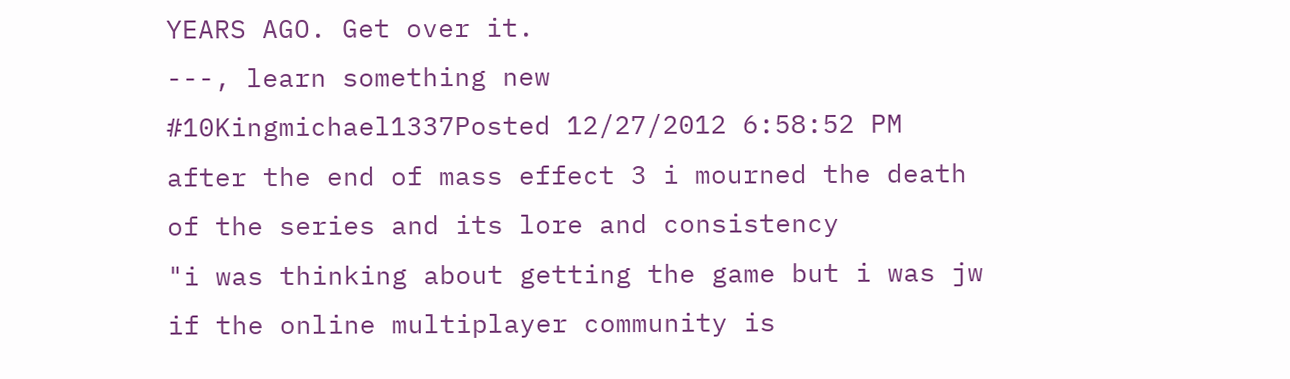YEARS AGO. Get over it.
---, learn something new
#10Kingmichael1337Posted 12/27/2012 6:58:52 PM
after the end of mass effect 3 i mourned the death of the series and its lore and consistency
"i was thinking about getting the game but i was jw if the online multiplayer community is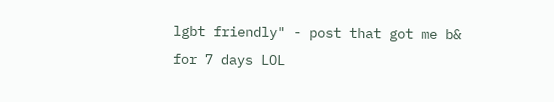lgbt friendly" - post that got me b& for 7 days LOL